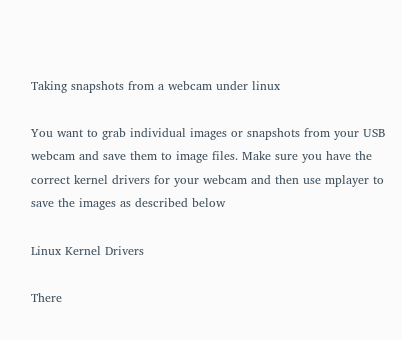Taking snapshots from a webcam under linux

You want to grab individual images or snapshots from your USB webcam and save them to image files. Make sure you have the correct kernel drivers for your webcam and then use mplayer to save the images as described below

Linux Kernel Drivers

There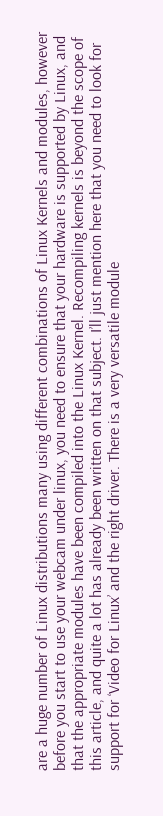are a huge number of Linux distributions many using different combinations of Linux Kernels and modules, however before you start to use your webcam under linux, you need to ensure that your hardware is supported by Linux, and that the appropriate modules have been compiled into the Linux Kernel. Recompiling kernels is beyond the scope of this article, and quite a lot has already been written on that subject. I’ll just mention here that you need to look for support for ‘Video for Linux’ and the right driver. There is a very versatile module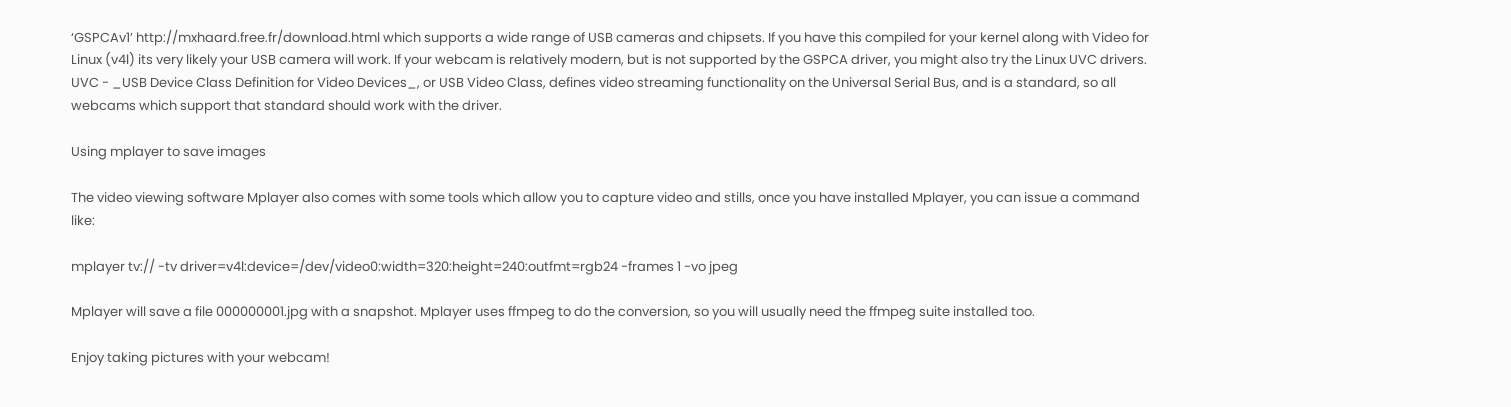‘GSPCAv1’ http://mxhaard.free.fr/download.html which supports a wide range of USB cameras and chipsets. If you have this compiled for your kernel along with Video for Linux (v4l) its very likely your USB camera will work. If your webcam is relatively modern, but is not supported by the GSPCA driver, you might also try the Linux UVC drivers. UVC - _USB Device Class Definition for Video Devices_, or USB Video Class, defines video streaming functionality on the Universal Serial Bus, and is a standard, so all webcams which support that standard should work with the driver.

Using mplayer to save images

The video viewing software Mplayer also comes with some tools which allow you to capture video and stills, once you have installed Mplayer, you can issue a command like:

mplayer tv:// -tv driver=v4l:device=/dev/video0:width=320:height=240:outfmt=rgb24 -frames 1 -vo jpeg

Mplayer will save a file 000000001.jpg with a snapshot. Mplayer uses ffmpeg to do the conversion, so you will usually need the ffmpeg suite installed too.

Enjoy taking pictures with your webcam!